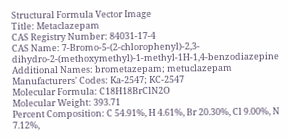Structural Formula Vector Image
Title: Metaclazepam
CAS Registry Number: 84031-17-4
CAS Name: 7-Bromo-5-(2-chlorophenyl)-2,3-dihydro-2-(methoxymethyl)-1-methyl-1H-1,4-benzodiazepine
Additional Names: brometazepam; metuclazepam
Manufacturers' Codes: Ka-2547; KC-2547
Molecular Formula: C18H18BrClN2O
Molecular Weight: 393.71
Percent Composition: C 54.91%, H 4.61%, Br 20.30%, Cl 9.00%, N 7.12%,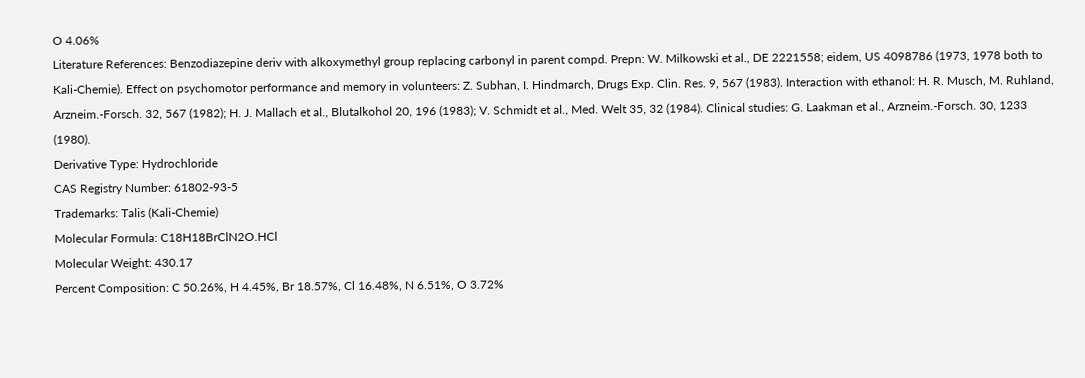O 4.06%
Literature References: Benzodiazepine deriv with alkoxymethyl group replacing carbonyl in parent compd. Prepn: W. Milkowski et al., DE 2221558; eidem, US 4098786 (1973, 1978 both to Kali-Chemie). Effect on psychomotor performance and memory in volunteers: Z. Subhan, I. Hindmarch, Drugs Exp. Clin. Res. 9, 567 (1983). Interaction with ethanol: H. R. Musch, M. Ruhland, Arzneim.-Forsch. 32, 567 (1982); H. J. Mallach et al., Blutalkohol 20, 196 (1983); V. Schmidt et al., Med. Welt 35, 32 (1984). Clinical studies: G. Laakman et al., Arzneim.-Forsch. 30, 1233 (1980).
Derivative Type: Hydrochloride
CAS Registry Number: 61802-93-5
Trademarks: Talis (Kali-Chemie)
Molecular Formula: C18H18BrClN2O.HCl
Molecular Weight: 430.17
Percent Composition: C 50.26%, H 4.45%, Br 18.57%, Cl 16.48%, N 6.51%, O 3.72%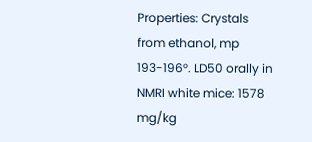Properties: Crystals from ethanol, mp 193-196°. LD50 orally in NMRI white mice: 1578 mg/kg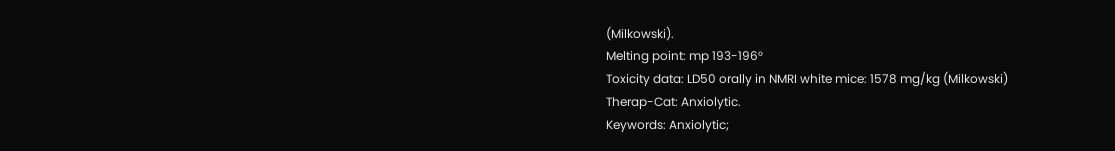(Milkowski).
Melting point: mp 193-196°
Toxicity data: LD50 orally in NMRI white mice: 1578 mg/kg (Milkowski)
Therap-Cat: Anxiolytic.
Keywords: Anxiolytic;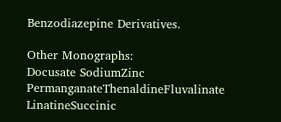Benzodiazepine Derivatives.

Other Monographs:
Docusate SodiumZinc PermanganateThenaldineFluvalinate
LinatineSuccinic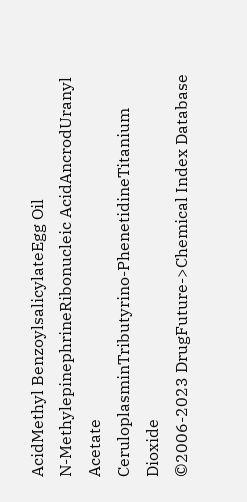AcidMethyl BenzoylsalicylateEgg Oil
N-MethylepinephrineRibonucleic AcidAncrodUranyl Acetate
CeruloplasminTributyrino-PhenetidineTitanium Dioxide
©2006-2023 DrugFuture->Chemical Index Database